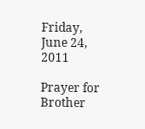Friday, June 24, 2011

Prayer for Brother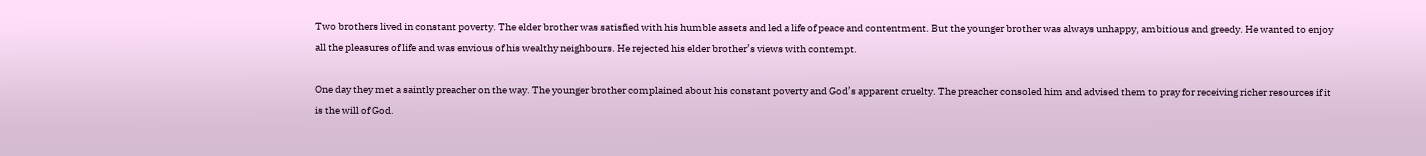Two brothers lived in constant poverty. The elder brother was satisfied with his humble assets and led a life of peace and contentment. But the younger brother was always unhappy, ambitious and greedy. He wanted to enjoy all the pleasures of life and was envious of his wealthy neighbours. He rejected his elder brother’s views with contempt.

One day they met a saintly preacher on the way. The younger brother complained about his constant poverty and God’s apparent cruelty. The preacher consoled him and advised them to pray for receiving richer resources if it is the will of God.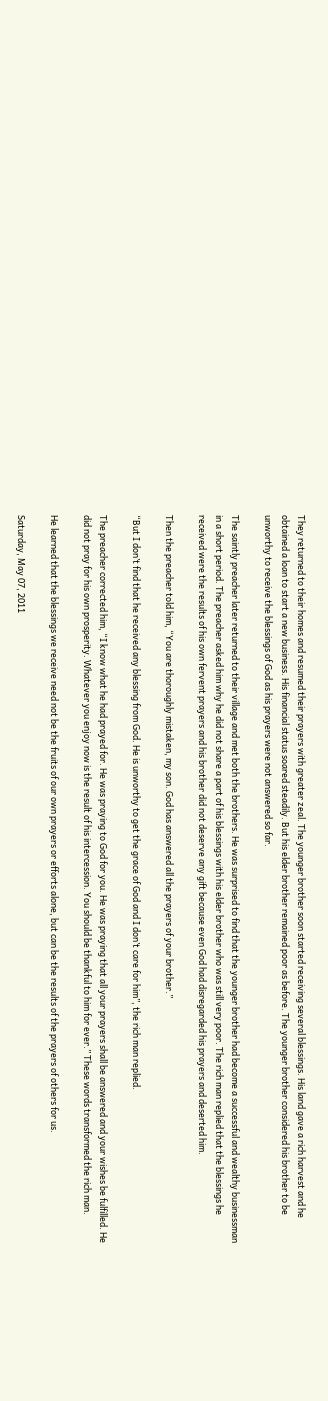They returned to their homes and resumed their prayers with greater zeal. The younger brother soon started receiving several blessings. His land gave a rich harvest and he obtained a loan to start a new business. His financial status soared steadily. But his elder brother remained poor as before. The younger brother considered his brother to be unworthy to receive the blessings of God as his prayers were not answered so far.

The saintly preacher later returned to their village and met both the brothers. He was surprised to find that the younger brother had become a successful and wealthy businessman in a short period. The preacher asked him why he did not share a part of his blessings with his elder brother who was still very poor. The rich man replied that the blessings he received were the results of his own fervent prayers and his brother did not deserve any gift because even God had disregarded his prayers and deserted him.

Then the preacher told him, “You are thoroughly mistaken, my son. God has answered all the prayers of your brother.”

“But I don’t find that he received any blessing from God. He is unworthy to get the grace of God and I don’t care for him”, the rich man replied.

The preacher corrected him, “I know what he had prayed for. He was praying to God for you. He was praying that all your prayers shall be answered and your wishes be fulfilled. He did not pray for his own prosperity. Whatever you enjoy now is the result of his intercession. You should be thankful to him for ever.” These words transformed the rich man.

He learned that the blessings we receive need not be the fruits of our own prayers or efforts alone, but can be the results of the prayers of others for us.

Saturday, May 07, 2011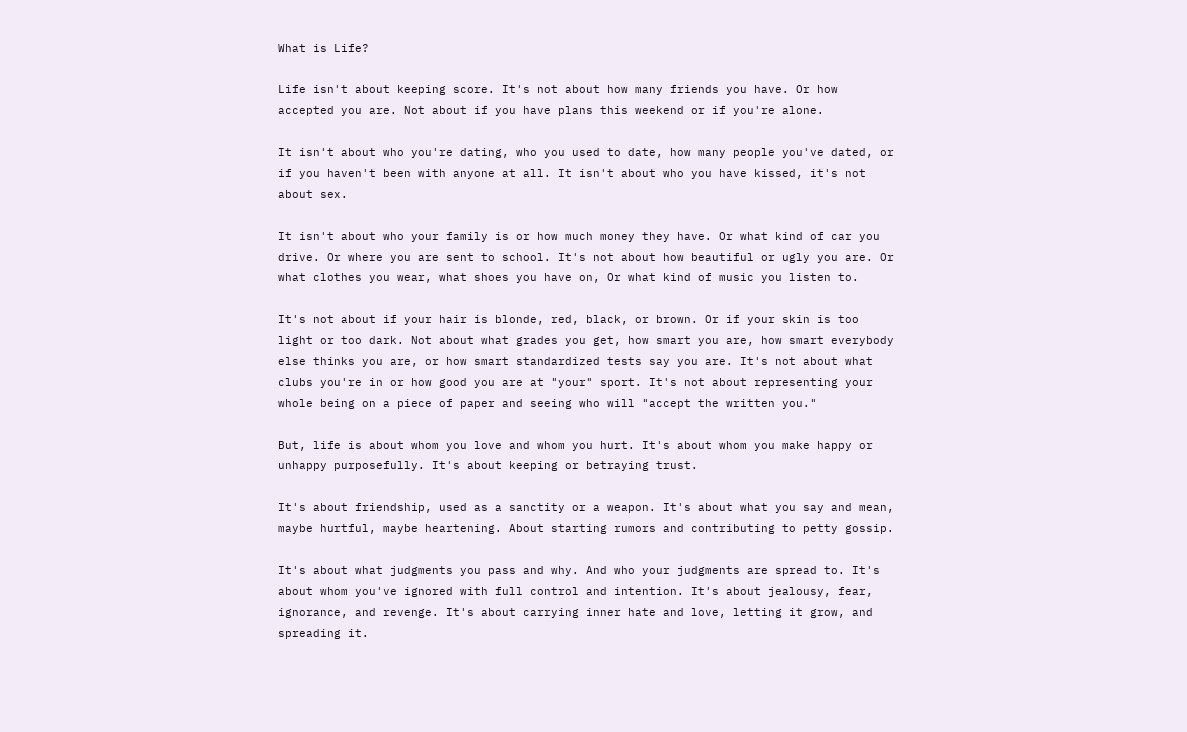What is Life?

Life isn't about keeping score. It's not about how many friends you have. Or how accepted you are. Not about if you have plans this weekend or if you're alone.

It isn't about who you're dating, who you used to date, how many people you've dated, or if you haven't been with anyone at all. It isn't about who you have kissed, it's not about sex.

It isn't about who your family is or how much money they have. Or what kind of car you drive. Or where you are sent to school. It's not about how beautiful or ugly you are. Or what clothes you wear, what shoes you have on, Or what kind of music you listen to.

It's not about if your hair is blonde, red, black, or brown. Or if your skin is too light or too dark. Not about what grades you get, how smart you are, how smart everybody else thinks you are, or how smart standardized tests say you are. It's not about what clubs you're in or how good you are at "your" sport. It's not about representing your whole being on a piece of paper and seeing who will "accept the written you."

But, life is about whom you love and whom you hurt. It's about whom you make happy or unhappy purposefully. It's about keeping or betraying trust.

It's about friendship, used as a sanctity or a weapon. It's about what you say and mean, maybe hurtful, maybe heartening. About starting rumors and contributing to petty gossip.

It's about what judgments you pass and why. And who your judgments are spread to. It's about whom you've ignored with full control and intention. It's about jealousy, fear, ignorance, and revenge. It's about carrying inner hate and love, letting it grow, and spreading it.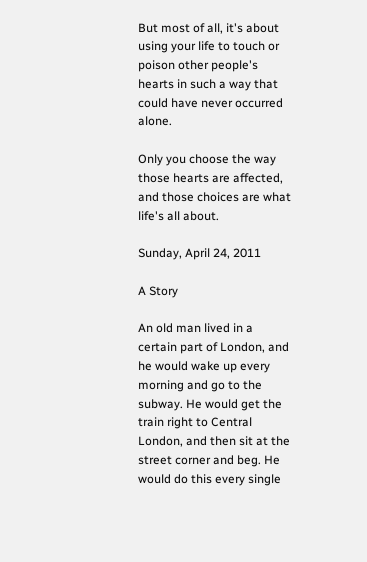But most of all, it's about using your life to touch or poison other people's hearts in such a way that could have never occurred alone.

Only you choose the way those hearts are affected, and those choices are what life's all about.

Sunday, April 24, 2011

A Story

An old man lived in a certain part of London, and he would wake up every morning and go to the subway. He would get the train right to Central London, and then sit at the street corner and beg. He would do this every single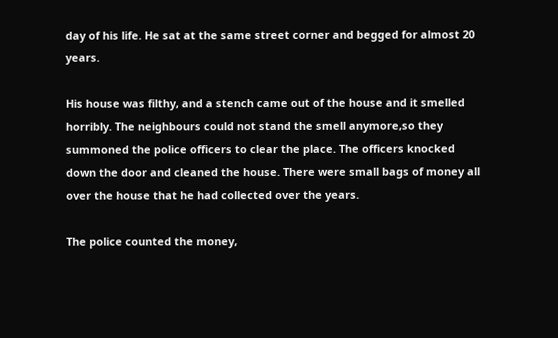day of his life. He sat at the same street corner and begged for almost 20 years.

His house was filthy, and a stench came out of the house and it smelled horribly. The neighbours could not stand the smell anymore,so they summoned the police officers to clear the place. The officers knocked down the door and cleaned the house. There were small bags of money all over the house that he had collected over the years.

The police counted the money,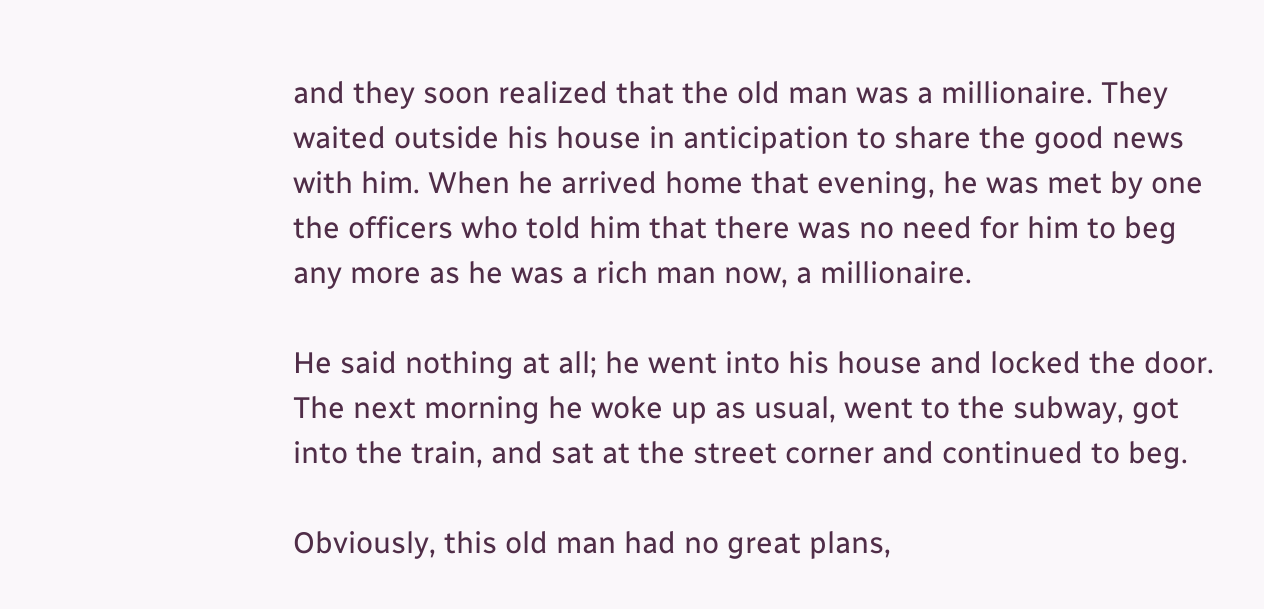and they soon realized that the old man was a millionaire. They waited outside his house in anticipation to share the good news with him. When he arrived home that evening, he was met by one the officers who told him that there was no need for him to beg any more as he was a rich man now, a millionaire.

He said nothing at all; he went into his house and locked the door. The next morning he woke up as usual, went to the subway, got into the train, and sat at the street corner and continued to beg.

Obviously, this old man had no great plans,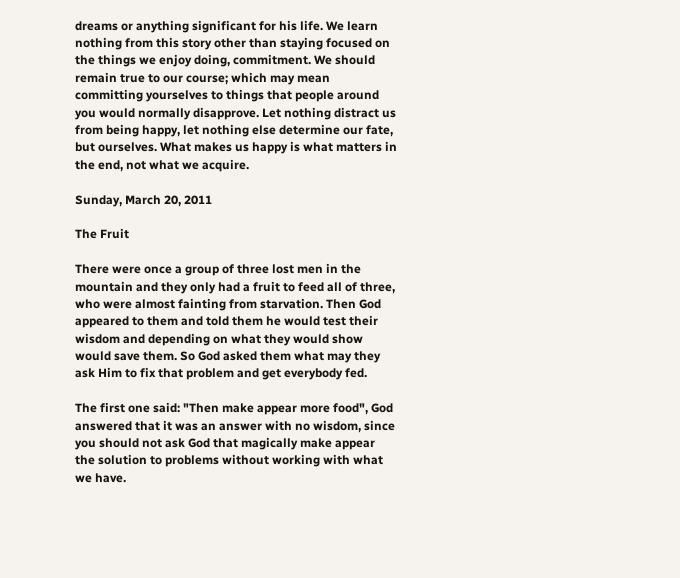dreams or anything significant for his life. We learn nothing from this story other than staying focused on the things we enjoy doing, commitment. We should remain true to our course; which may mean committing yourselves to things that people around you would normally disapprove. Let nothing distract us from being happy, let nothing else determine our fate, but ourselves. What makes us happy is what matters in the end, not what we acquire.

Sunday, March 20, 2011

The Fruit

There were once a group of three lost men in the mountain and they only had a fruit to feed all of three, who were almost fainting from starvation. Then God appeared to them and told them he would test their wisdom and depending on what they would show would save them. So God asked them what may they ask Him to fix that problem and get everybody fed.

The first one said: "Then make appear more food", God answered that it was an answer with no wisdom, since you should not ask God that magically make appear the solution to problems without working with what we have.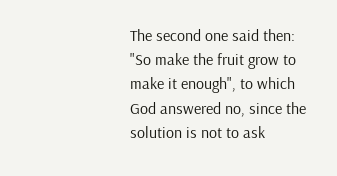The second one said then: "So make the fruit grow to make it enough", to which God answered no, since the solution is not to ask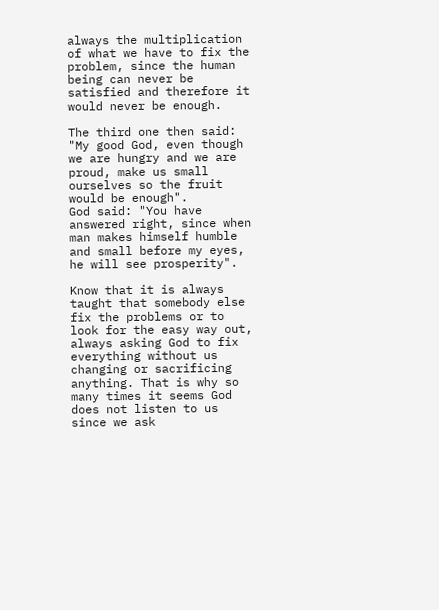always the multiplication of what we have to fix the problem, since the human being can never be satisfied and therefore it would never be enough.

The third one then said: "My good God, even though we are hungry and we are proud, make us small ourselves so the fruit would be enough".
God said: "You have answered right, since when man makes himself humble and small before my eyes, he will see prosperity".

Know that it is always taught that somebody else fix the problems or to look for the easy way out, always asking God to fix everything without us changing or sacrificing anything. That is why so many times it seems God does not listen to us since we ask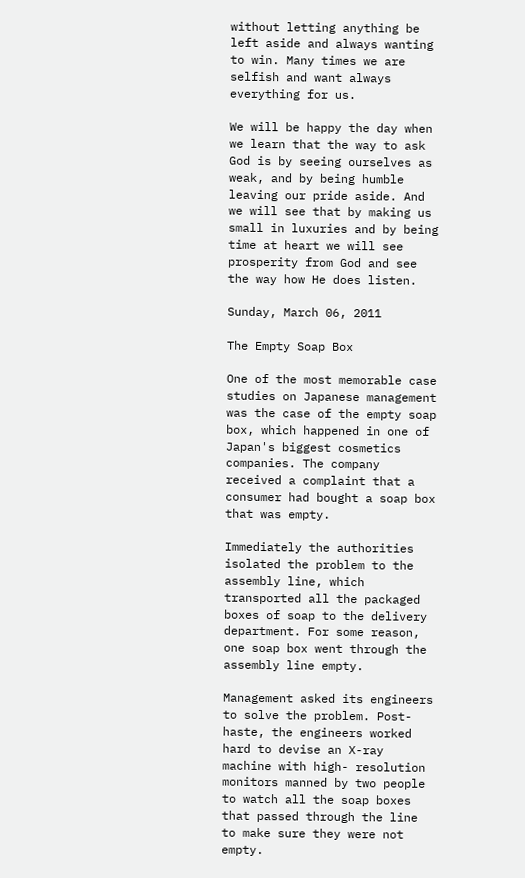without letting anything be left aside and always wanting to win. Many times we are selfish and want always everything for us.

We will be happy the day when we learn that the way to ask God is by seeing ourselves as weak, and by being humble leaving our pride aside. And we will see that by making us small in luxuries and by being time at heart we will see prosperity from God and see the way how He does listen.

Sunday, March 06, 2011

The Empty Soap Box

One of the most memorable case studies on Japanese management was the case of the empty soap box, which happened in one of Japan's biggest cosmetics companies. The company received a complaint that a consumer had bought a soap box that was empty.

Immediately the authorities isolated the problem to the assembly line, which transported all the packaged boxes of soap to the delivery department. For some reason, one soap box went through the assembly line empty.

Management asked its engineers to solve the problem. Post-haste, the engineers worked hard to devise an X-ray machine with high- resolution monitors manned by two people to watch all the soap boxes that passed through the line to make sure they were not empty.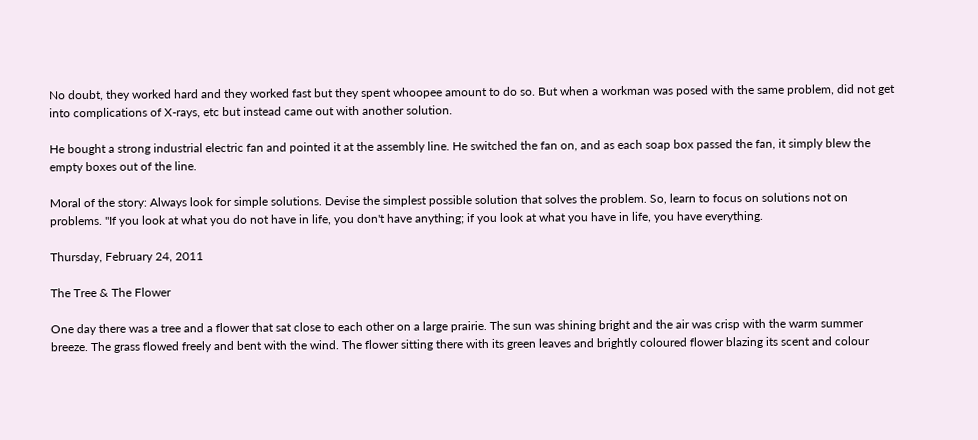No doubt, they worked hard and they worked fast but they spent whoopee amount to do so. But when a workman was posed with the same problem, did not get into complications of X-rays, etc but instead came out with another solution.

He bought a strong industrial electric fan and pointed it at the assembly line. He switched the fan on, and as each soap box passed the fan, it simply blew the empty boxes out of the line.

Moral of the story: Always look for simple solutions. Devise the simplest possible solution that solves the problem. So, learn to focus on solutions not on problems. "If you look at what you do not have in life, you don't have anything; if you look at what you have in life, you have everything.

Thursday, February 24, 2011

The Tree & The Flower

One day there was a tree and a flower that sat close to each other on a large prairie. The sun was shining bright and the air was crisp with the warm summer breeze. The grass flowed freely and bent with the wind. The flower sitting there with its green leaves and brightly coloured flower blazing its scent and colour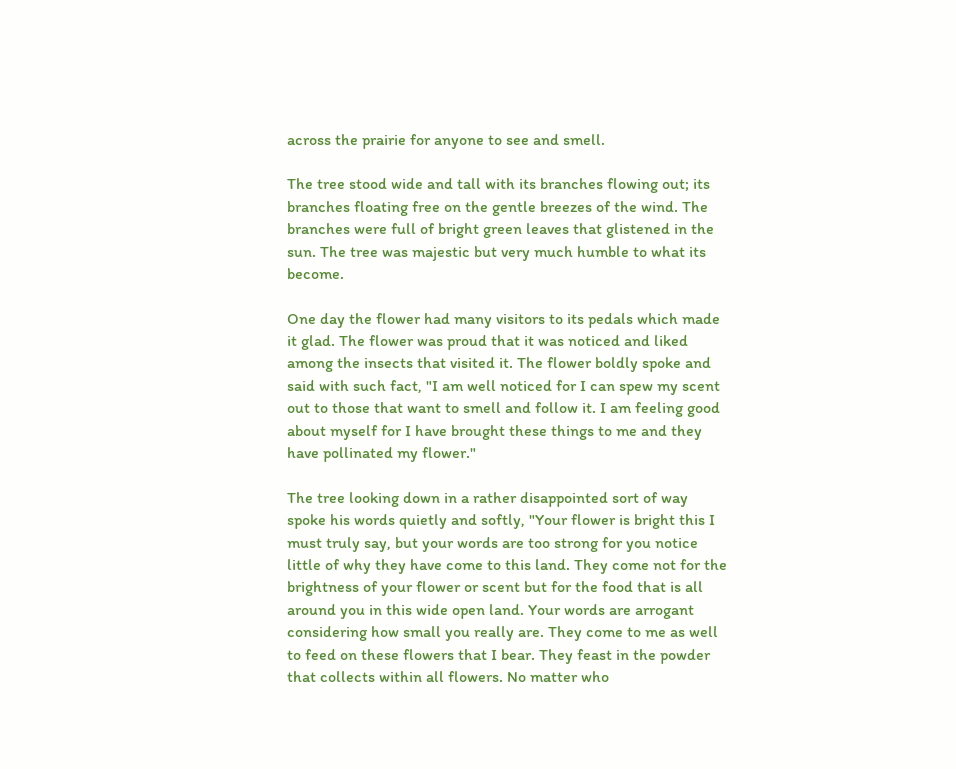across the prairie for anyone to see and smell.

The tree stood wide and tall with its branches flowing out; its branches floating free on the gentle breezes of the wind. The branches were full of bright green leaves that glistened in the sun. The tree was majestic but very much humble to what its become.

One day the flower had many visitors to its pedals which made it glad. The flower was proud that it was noticed and liked among the insects that visited it. The flower boldly spoke and said with such fact, "I am well noticed for I can spew my scent out to those that want to smell and follow it. I am feeling good about myself for I have brought these things to me and they have pollinated my flower."

The tree looking down in a rather disappointed sort of way spoke his words quietly and softly, "Your flower is bright this I must truly say, but your words are too strong for you notice little of why they have come to this land. They come not for the brightness of your flower or scent but for the food that is all around you in this wide open land. Your words are arrogant considering how small you really are. They come to me as well to feed on these flowers that I bear. They feast in the powder that collects within all flowers. No matter who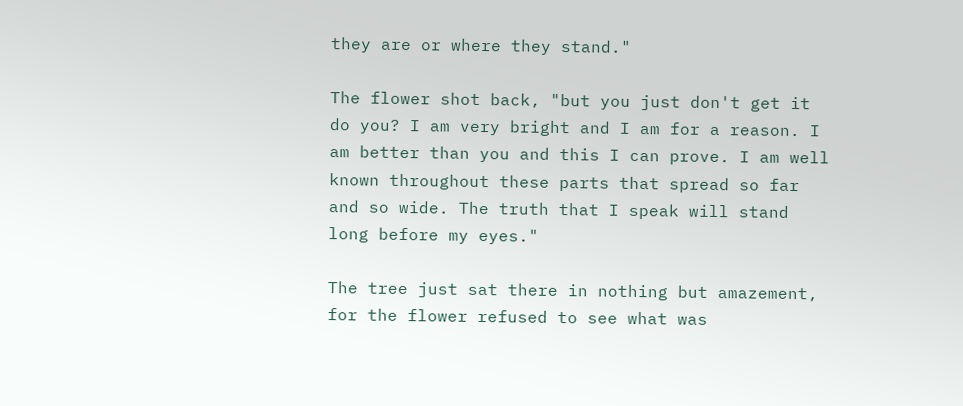they are or where they stand."

The flower shot back, "but you just don't get it do you? I am very bright and I am for a reason. I am better than you and this I can prove. I am well known throughout these parts that spread so far and so wide. The truth that I speak will stand long before my eyes."

The tree just sat there in nothing but amazement, for the flower refused to see what was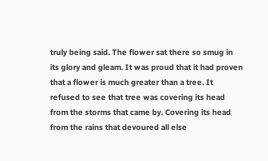truly being said. The flower sat there so smug in its glory and gleam. It was proud that it had proven that a flower is much greater than a tree. It refused to see that tree was covering its head from the storms that came by. Covering its head from the rains that devoured all else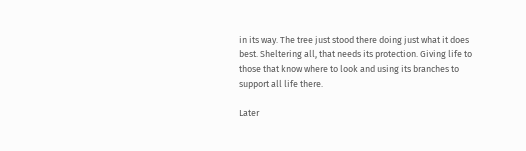in its way. The tree just stood there doing just what it does best. Sheltering all, that needs its protection. Giving life to those that know where to look and using its branches to support all life there.

Later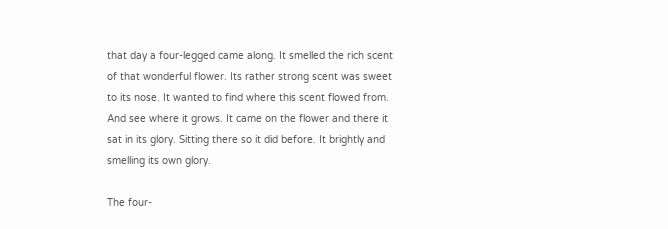that day a four-legged came along. It smelled the rich scent of that wonderful flower. Its rather strong scent was sweet to its nose. It wanted to find where this scent flowed from. And see where it grows. It came on the flower and there it sat in its glory. Sitting there so it did before. It brightly and smelling its own glory.

The four-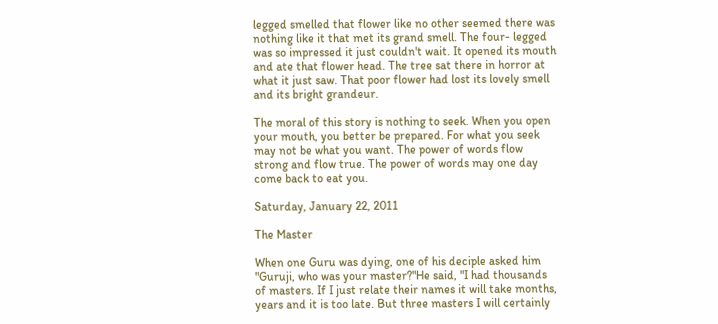legged smelled that flower like no other seemed there was nothing like it that met its grand smell. The four- legged was so impressed it just couldn't wait. It opened its mouth and ate that flower head. The tree sat there in horror at what it just saw. That poor flower had lost its lovely smell and its bright grandeur.

The moral of this story is nothing to seek. When you open your mouth, you better be prepared. For what you seek may not be what you want. The power of words flow strong and flow true. The power of words may one day come back to eat you.

Saturday, January 22, 2011

The Master

When one Guru was dying, one of his deciple asked him "Guruji, who was your master?"He said, "I had thousands of masters. If I just relate their names it will take months, years and it is too late. But three masters I will certainly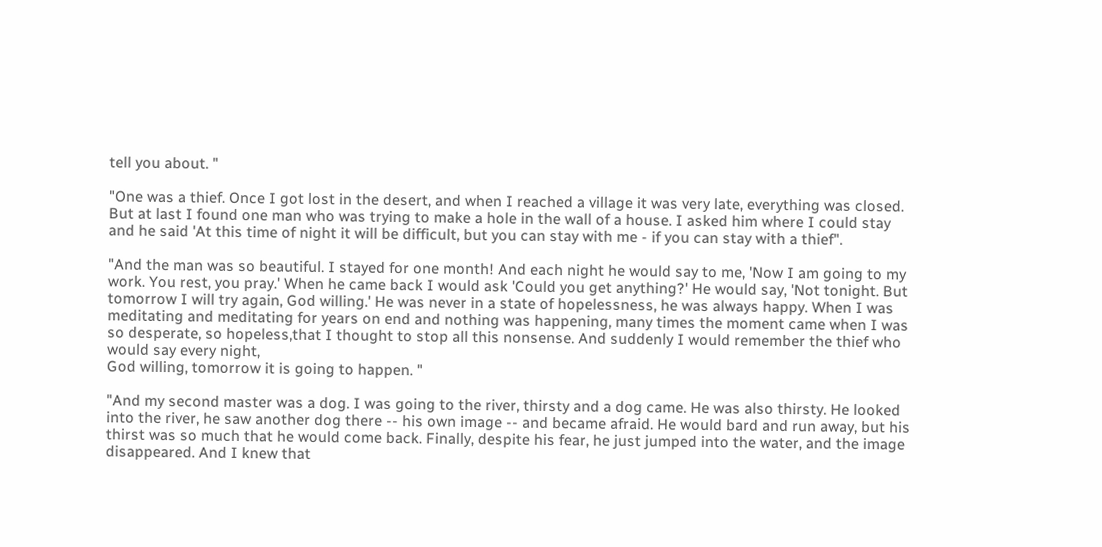tell you about. "

"One was a thief. Once I got lost in the desert, and when I reached a village it was very late, everything was closed. But at last I found one man who was trying to make a hole in the wall of a house. I asked him where I could stay and he said 'At this time of night it will be difficult, but you can stay with me - if you can stay with a thief".

"And the man was so beautiful. I stayed for one month! And each night he would say to me, 'Now I am going to my work. You rest, you pray.' When he came back I would ask 'Could you get anything?' He would say, 'Not tonight. But tomorrow I will try again, God willing.' He was never in a state of hopelessness, he was always happy. When I was meditating and meditating for years on end and nothing was happening, many times the moment came when I was so desperate, so hopeless,that I thought to stop all this nonsense. And suddenly I would remember the thief who would say every night,
God willing, tomorrow it is going to happen. "

"And my second master was a dog. I was going to the river, thirsty and a dog came. He was also thirsty. He looked into the river, he saw another dog there -- his own image -- and became afraid. He would bard and run away, but his thirst was so much that he would come back. Finally, despite his fear, he just jumped into the water, and the image disappeared. And I knew that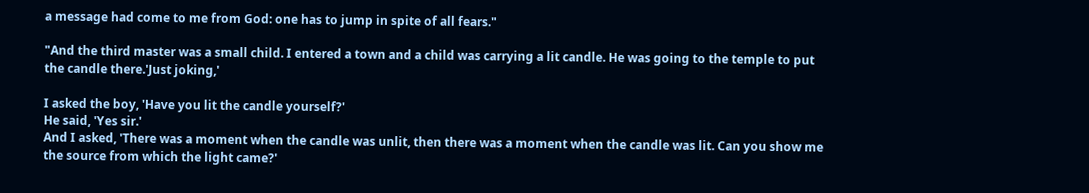a message had come to me from God: one has to jump in spite of all fears."

"And the third master was a small child. I entered a town and a child was carrying a lit candle. He was going to the temple to put the candle there.'Just joking,'

I asked the boy, 'Have you lit the candle yourself?'
He said, 'Yes sir.'
And I asked, 'There was a moment when the candle was unlit, then there was a moment when the candle was lit. Can you show me the source from which the light came?'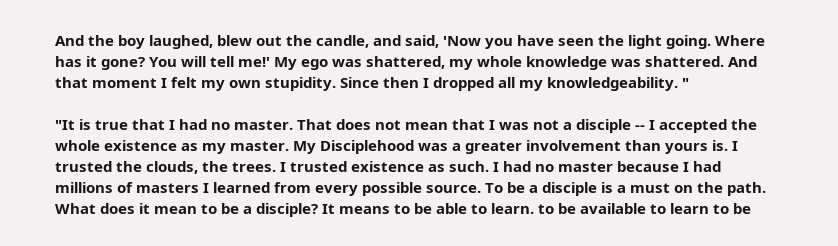And the boy laughed, blew out the candle, and said, 'Now you have seen the light going. Where has it gone? You will tell me!' My ego was shattered, my whole knowledge was shattered. And that moment I felt my own stupidity. Since then I dropped all my knowledgeability. "

"It is true that I had no master. That does not mean that I was not a disciple -- I accepted the whole existence as my master. My Disciplehood was a greater involvement than yours is. I trusted the clouds, the trees. I trusted existence as such. I had no master because I had millions of masters I learned from every possible source. To be a disciple is a must on the path. What does it mean to be a disciple? It means to be able to learn. to be available to learn to be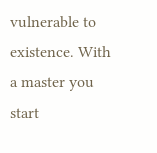vulnerable to existence. With a master you start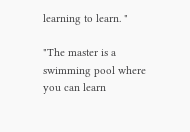learning to learn. "

"The master is a swimming pool where you can learn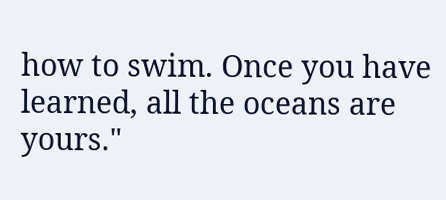how to swim. Once you have learned, all the oceans are yours."